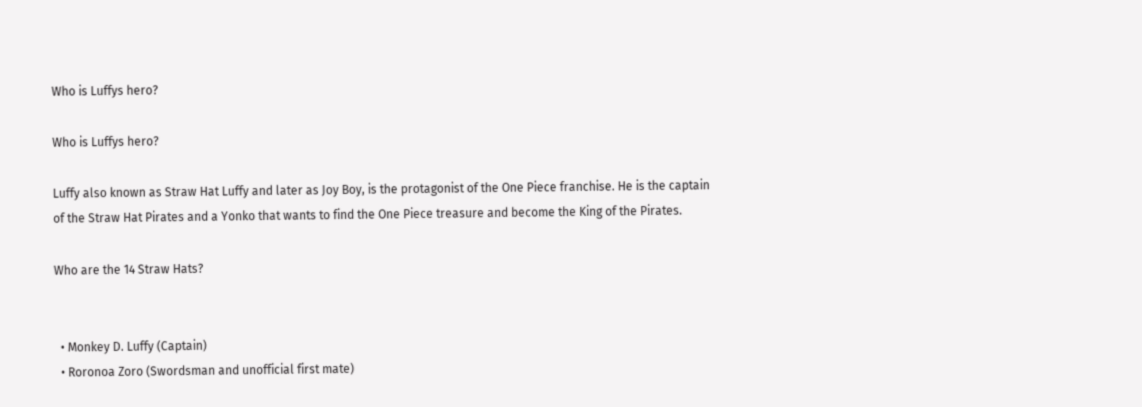Who is Luffys hero?

Who is Luffys hero?

Luffy also known as Straw Hat Luffy and later as Joy Boy, is the protagonist of the One Piece franchise. He is the captain of the Straw Hat Pirates and a Yonko that wants to find the One Piece treasure and become the King of the Pirates.

Who are the 14 Straw Hats?


  • Monkey D. Luffy (Captain)
  • Roronoa Zoro (Swordsman and unofficial first mate)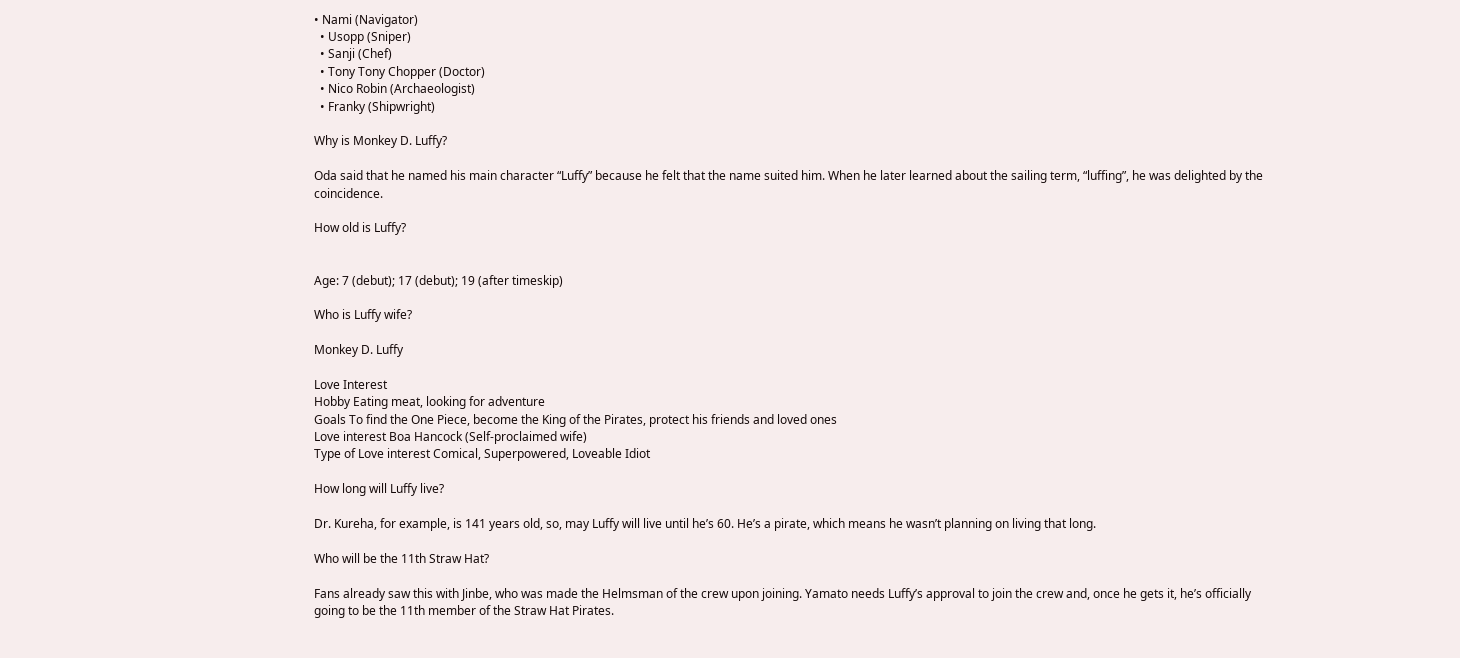• Nami (Navigator)
  • Usopp (Sniper)
  • Sanji (Chef)
  • Tony Tony Chopper (Doctor)
  • Nico Robin (Archaeologist)
  • Franky (Shipwright)

Why is Monkey D. Luffy?

Oda said that he named his main character “Luffy” because he felt that the name suited him. When he later learned about the sailing term, “luffing”, he was delighted by the coincidence.

How old is Luffy?


Age: 7 (debut); 17 (debut); 19 (after timeskip)

Who is Luffy wife?

Monkey D. Luffy

Love Interest
Hobby Eating meat, looking for adventure
Goals To find the One Piece, become the King of the Pirates, protect his friends and loved ones
Love interest Boa Hancock (Self-proclaimed wife)
Type of Love interest Comical, Superpowered, Loveable Idiot

How long will Luffy live?

Dr. Kureha, for example, is 141 years old, so, may Luffy will live until he’s 60. He’s a pirate, which means he wasn’t planning on living that long.

Who will be the 11th Straw Hat?

Fans already saw this with Jinbe, who was made the Helmsman of the crew upon joining. Yamato needs Luffy’s approval to join the crew and, once he gets it, he’s officially going to be the 11th member of the Straw Hat Pirates.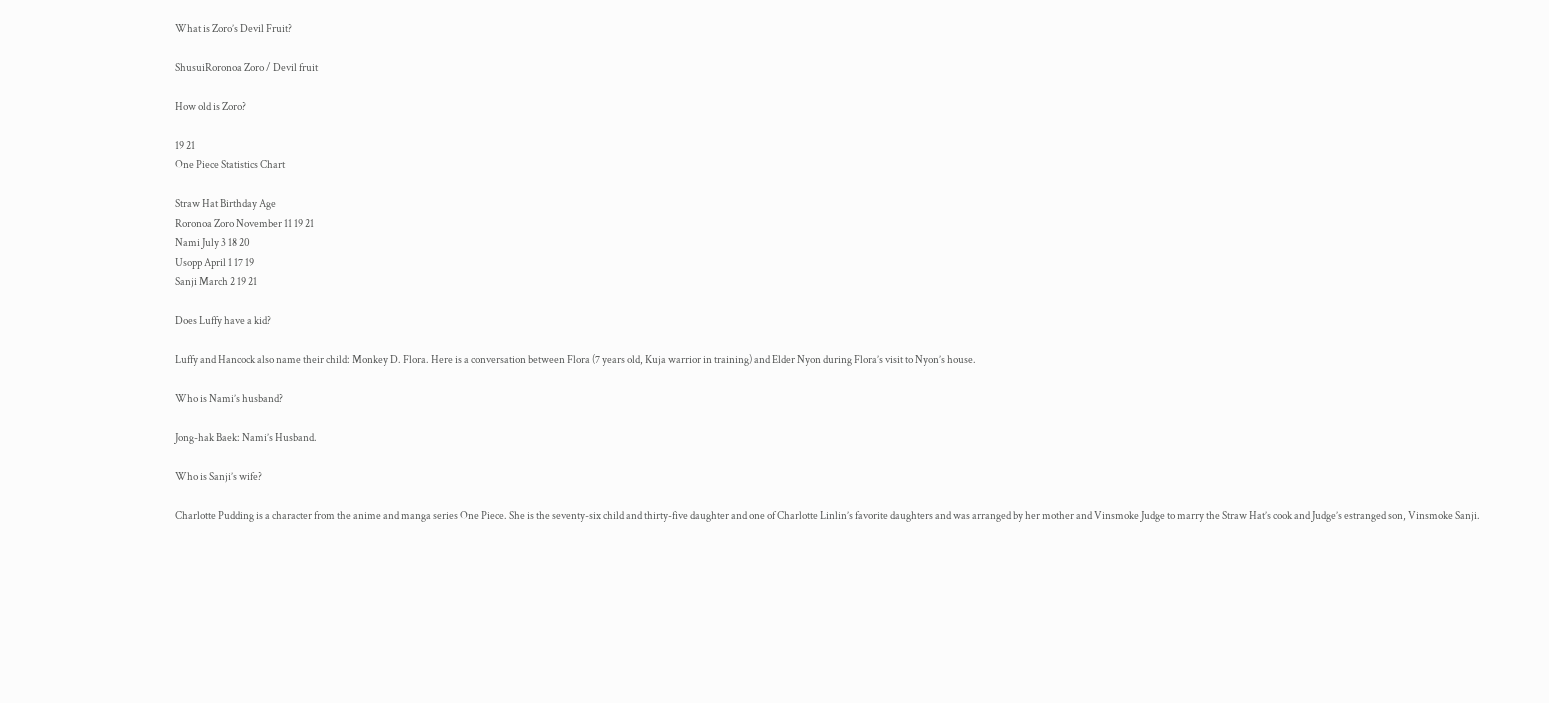What is Zoro’s Devil Fruit?

ShusuiRoronoa Zoro / Devil fruit

How old is Zoro?

19 21
One Piece Statistics Chart

Straw Hat Birthday Age
Roronoa Zoro November 11 19 21
Nami July 3 18 20
Usopp April 1 17 19
Sanji March 2 19 21

Does Luffy have a kid?

Luffy and Hancock also name their child: Monkey D. Flora. Here is a conversation between Flora (7 years old, Kuja warrior in training) and Elder Nyon during Flora’s visit to Nyon’s house.

Who is Nami’s husband?

Jong-hak Baek: Nami’s Husband.

Who is Sanji’s wife?

Charlotte Pudding is a character from the anime and manga series One Piece. She is the seventy-six child and thirty-five daughter and one of Charlotte Linlin’s favorite daughters and was arranged by her mother and Vinsmoke Judge to marry the Straw Hat’s cook and Judge’s estranged son, Vinsmoke Sanji.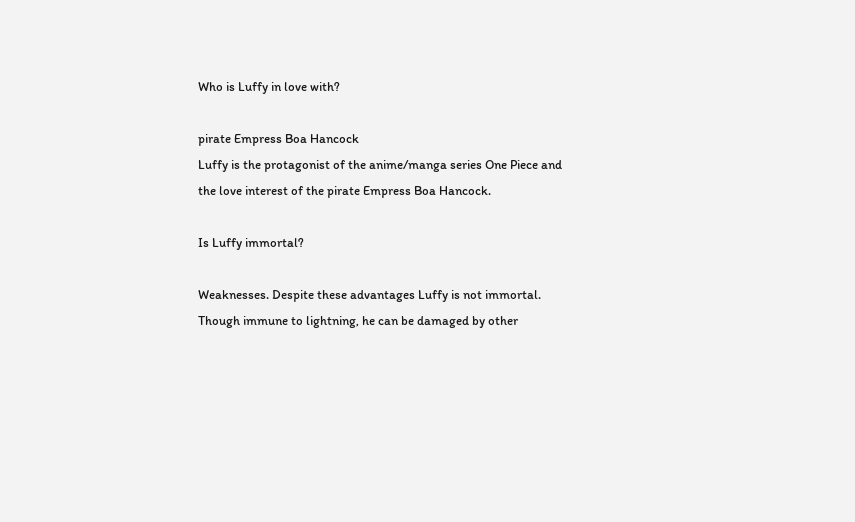Who is Luffy in love with?

pirate Empress Boa Hancock
Luffy is the protagonist of the anime/manga series One Piece and the love interest of the pirate Empress Boa Hancock.

Is Luffy immortal?

Weaknesses. Despite these advantages Luffy is not immortal. Though immune to lightning, he can be damaged by other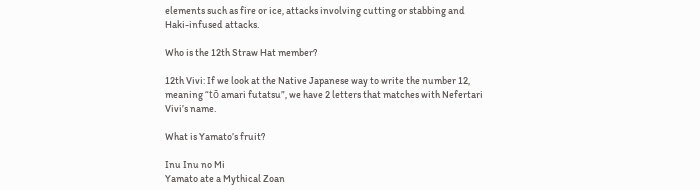elements such as fire or ice, attacks involving cutting or stabbing and Haki-infused attacks.

Who is the 12th Straw Hat member?

12th Vivi: If we look at the Native Japanese way to write the number 12, meaning “tō amari futatsu”, we have 2 letters that matches with Nefertari Vivi’s name.

What is Yamato’s fruit?

Inu Inu no Mi
Yamato ate a Mythical Zoan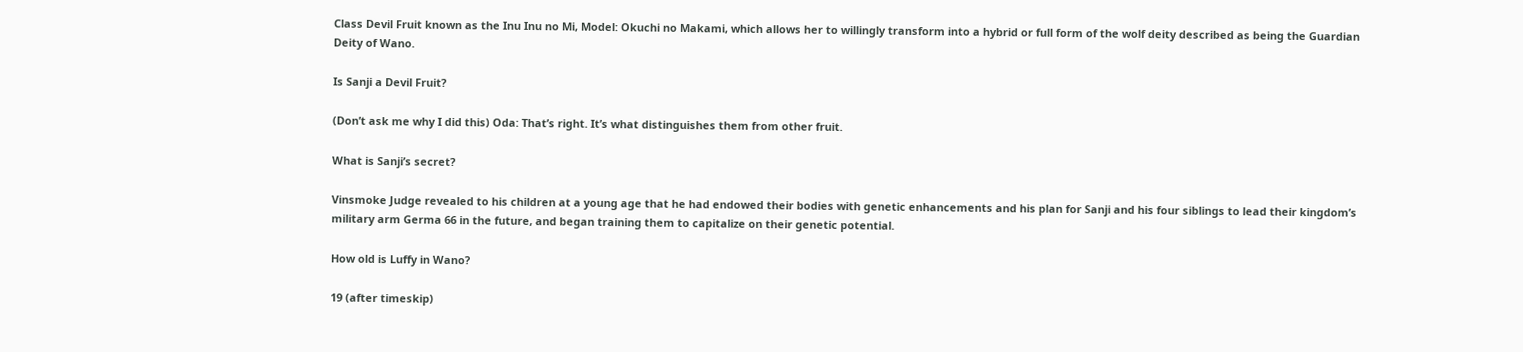Class Devil Fruit known as the Inu Inu no Mi, Model: Okuchi no Makami, which allows her to willingly transform into a hybrid or full form of the wolf deity described as being the Guardian Deity of Wano.

Is Sanji a Devil Fruit?

(Don’t ask me why I did this) Oda: That’s right. It’s what distinguishes them from other fruit.

What is Sanji’s secret?

Vinsmoke Judge revealed to his children at a young age that he had endowed their bodies with genetic enhancements and his plan for Sanji and his four siblings to lead their kingdom’s military arm Germa 66 in the future, and began training them to capitalize on their genetic potential.

How old is Luffy in Wano?

19 (after timeskip)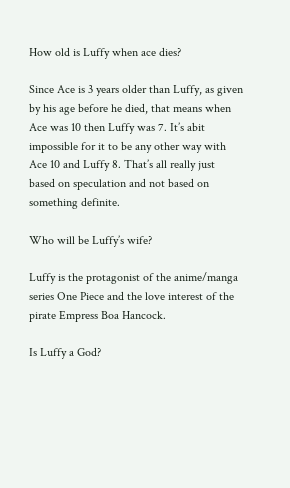How old is Luffy when ace dies?

Since Ace is 3 years older than Luffy, as given by his age before he died, that means when Ace was 10 then Luffy was 7. It’s abit impossible for it to be any other way with Ace 10 and Luffy 8. That’s all really just based on speculation and not based on something definite.

Who will be Luffy’s wife?

Luffy is the protagonist of the anime/manga series One Piece and the love interest of the pirate Empress Boa Hancock.

Is Luffy a God?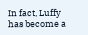In fact, Luffy has become a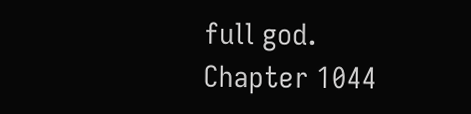full god. Chapter 1044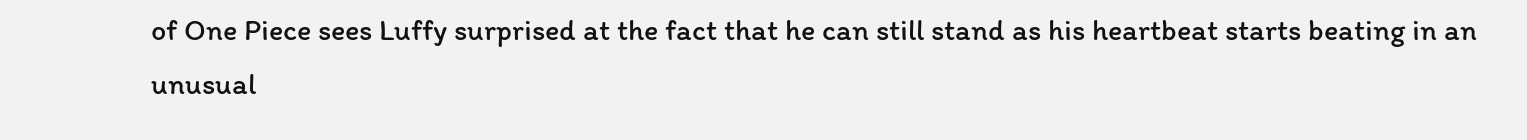of One Piece sees Luffy surprised at the fact that he can still stand as his heartbeat starts beating in an unusual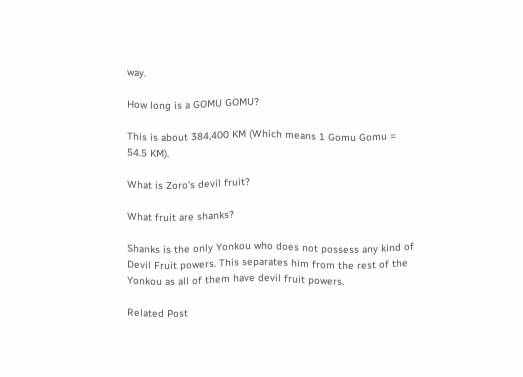way.

How long is a GOMU GOMU?

This is about 384,400 KM (Which means 1 Gomu Gomu = 54.5 KM).

What is Zoro’s devil fruit?

What fruit are shanks?

Shanks is the only Yonkou who does not possess any kind of Devil Fruit powers. This separates him from the rest of the Yonkou as all of them have devil fruit powers.

Related Post